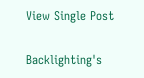View Single Post

Backlighting's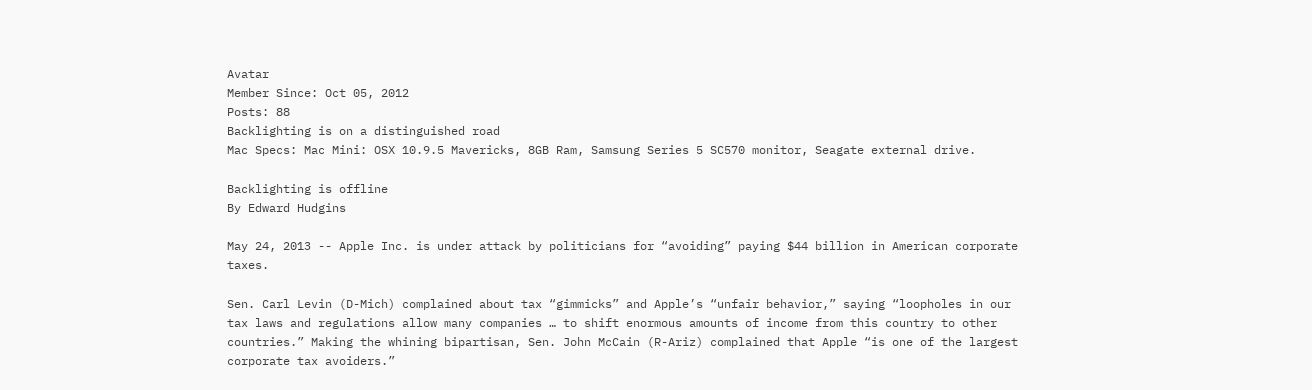Avatar
Member Since: Oct 05, 2012
Posts: 88
Backlighting is on a distinguished road
Mac Specs: Mac Mini: OSX 10.9.5 Mavericks, 8GB Ram, Samsung Series 5 SC570 monitor, Seagate external drive.

Backlighting is offline
By Edward Hudgins

May 24, 2013 -- Apple Inc. is under attack by politicians for “avoiding” paying $44 billion in American corporate taxes.

Sen. Carl Levin (D-Mich) complained about tax “gimmicks” and Apple’s “unfair behavior,” saying “loopholes in our tax laws and regulations allow many companies … to shift enormous amounts of income from this country to other countries.” Making the whining bipartisan, Sen. John McCain (R-Ariz) complained that Apple “is one of the largest corporate tax avoiders.”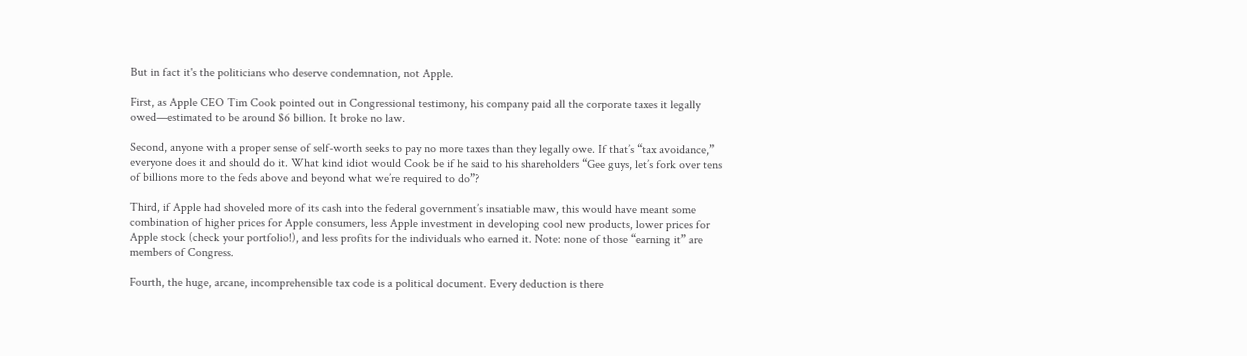But in fact it's the politicians who deserve condemnation, not Apple.

First, as Apple CEO Tim Cook pointed out in Congressional testimony, his company paid all the corporate taxes it legally owed—estimated to be around $6 billion. It broke no law.

Second, anyone with a proper sense of self-worth seeks to pay no more taxes than they legally owe. If that’s “tax avoidance,” everyone does it and should do it. What kind idiot would Cook be if he said to his shareholders “Gee guys, let’s fork over tens of billions more to the feds above and beyond what we’re required to do”?

Third, if Apple had shoveled more of its cash into the federal government’s insatiable maw, this would have meant some combination of higher prices for Apple consumers, less Apple investment in developing cool new products, lower prices for Apple stock (check your portfolio!), and less profits for the individuals who earned it. Note: none of those “earning it” are members of Congress.

Fourth, the huge, arcane, incomprehensible tax code is a political document. Every deduction is there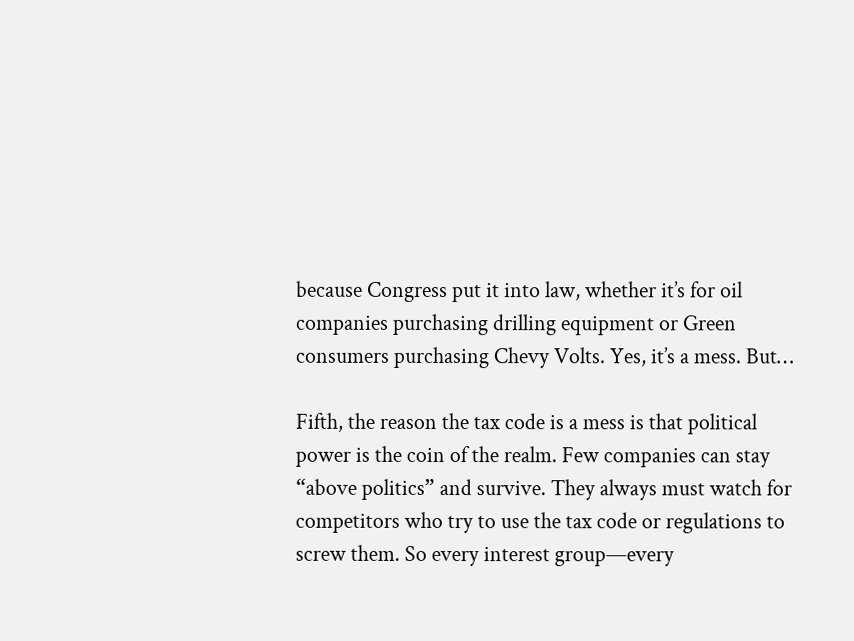because Congress put it into law, whether it’s for oil companies purchasing drilling equipment or Green consumers purchasing Chevy Volts. Yes, it’s a mess. But…

Fifth, the reason the tax code is a mess is that political power is the coin of the realm. Few companies can stay “above politics” and survive. They always must watch for competitors who try to use the tax code or regulations to screw them. So every interest group—every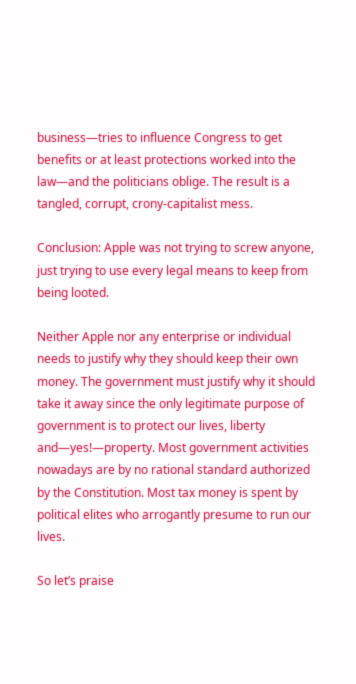business—tries to influence Congress to get benefits or at least protections worked into the law—and the politicians oblige. The result is a tangled, corrupt, crony-capitalist mess.

Conclusion: Apple was not trying to screw anyone, just trying to use every legal means to keep from being looted.

Neither Apple nor any enterprise or individual needs to justify why they should keep their own money. The government must justify why it should take it away since the only legitimate purpose of government is to protect our lives, liberty and—yes!—property. Most government activities nowadays are by no rational standard authorized by the Constitution. Most tax money is spent by political elites who arrogantly presume to run our lives.

So let’s praise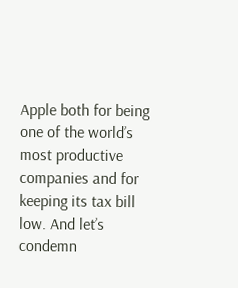Apple both for being one of the world’s most productive companies and for keeping its tax bill low. And let’s condemn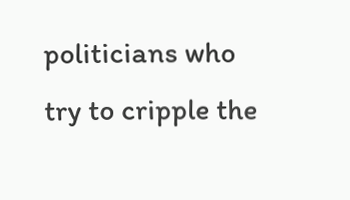politicians who try to cripple the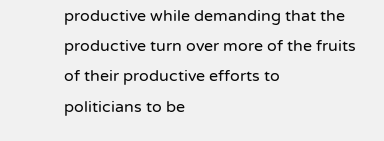productive while demanding that the productive turn over more of the fruits of their productive efforts to politicians to be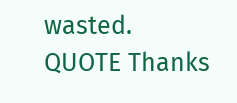wasted.
QUOTE Thanks